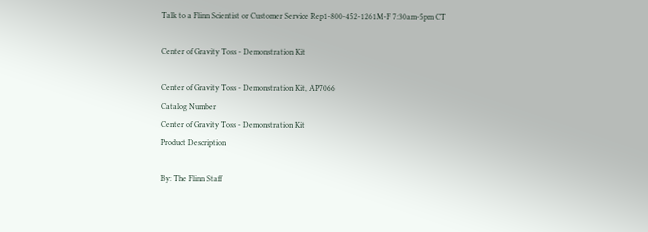Talk to a Flinn Scientist or Customer Service Rep1-800-452-1261M-F 7:30am-5pm CT

Center of Gravity Toss - Demonstration Kit

Center of Gravity Toss - Demonstration Kit, AP7066
Catalog Number
Center of Gravity Toss - Demonstration Kit
Product Description

By: The Flinn Staff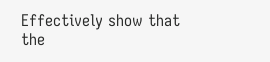Effectively show that the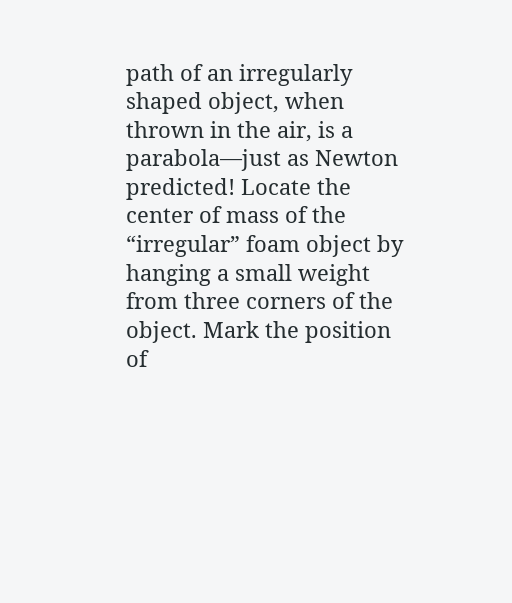path of an irregularly shaped object, when thrown in the air, is a parabola—just as Newton predicted! Locate the center of mass of the “irregular” foam object by hanging a small weight from three corners of the object. Mark the position of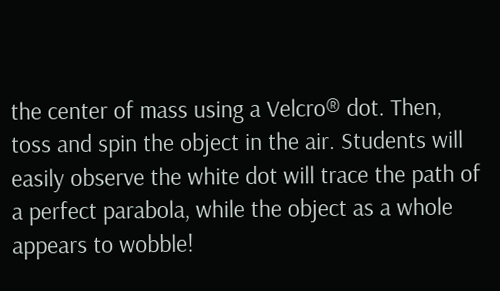the center of mass using a Velcro® dot. Then, toss and spin the object in the air. Students will easily observe the white dot will trace the path of a perfect parabola, while the object as a whole appears to wobble!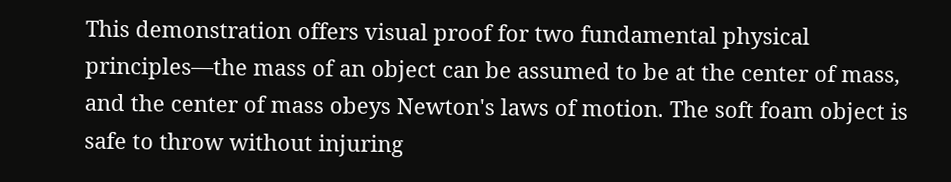This demonstration offers visual proof for two fundamental physical principles—the mass of an object can be assumed to be at the center of mass, and the center of mass obeys Newton's laws of motion. The soft foam object is safe to throw without injuring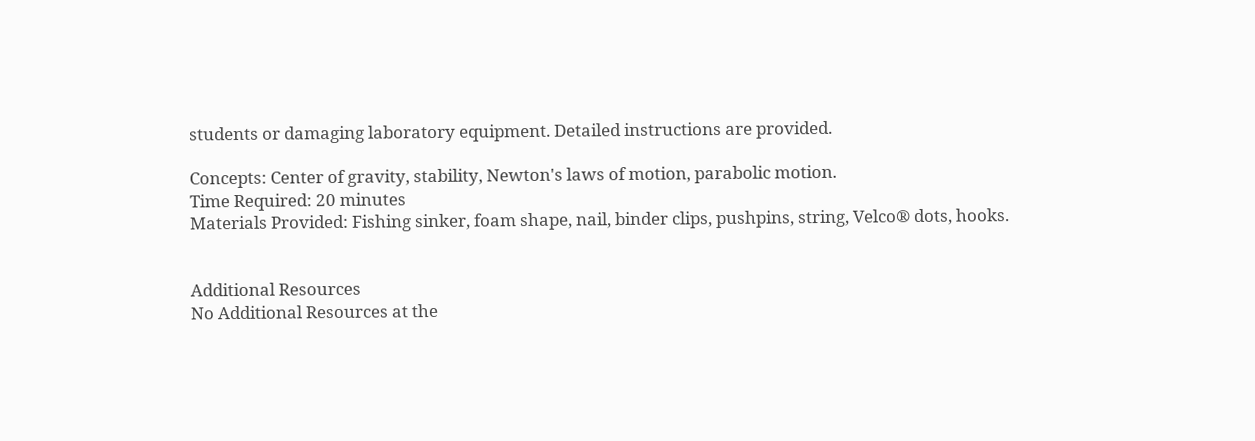students or damaging laboratory equipment. Detailed instructions are provided.

Concepts: Center of gravity, stability, Newton's laws of motion, parabolic motion.
Time Required: 20 minutes
Materials Provided: Fishing sinker, foam shape, nail, binder clips, pushpins, string, Velco® dots, hooks.


Additional Resources
No Additional Resources at the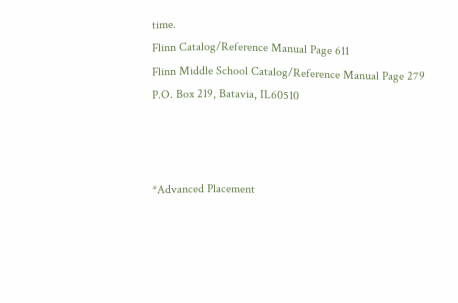time.
Flinn Catalog/Reference Manual Page 611
Flinn Middle School Catalog/Reference Manual Page 279
P.O. Box 219, Batavia, IL60510



*Advanced Placement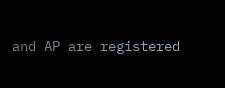and AP are registered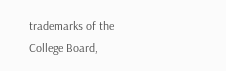trademarks of the College Board,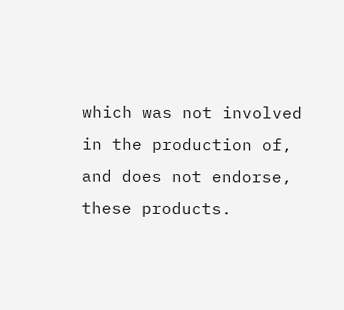which was not involved in the production of, and does not endorse, these products.